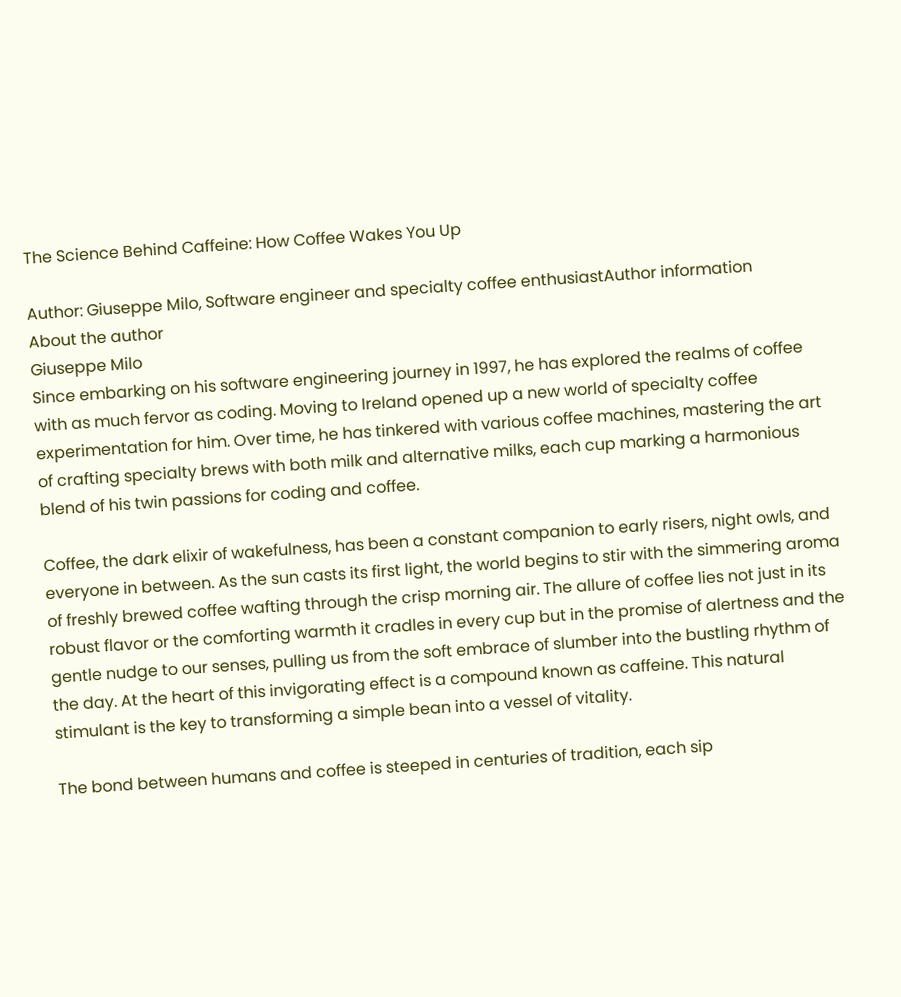The Science Behind Caffeine: How Coffee Wakes You Up

Author: Giuseppe Milo, Software engineer and specialty coffee enthusiastAuthor information
About the author
Giuseppe Milo
Since embarking on his software engineering journey in 1997, he has explored the realms of coffee with as much fervor as coding. Moving to Ireland opened up a new world of specialty coffee experimentation for him. Over time, he has tinkered with various coffee machines, mastering the art of crafting specialty brews with both milk and alternative milks, each cup marking a harmonious blend of his twin passions for coding and coffee.

Coffee, the dark elixir of wakefulness, has been a constant companion to early risers, night owls, and everyone in between. As the sun casts its first light, the world begins to stir with the simmering aroma of freshly brewed coffee wafting through the crisp morning air. The allure of coffee lies not just in its robust flavor or the comforting warmth it cradles in every cup but in the promise of alertness and the gentle nudge to our senses, pulling us from the soft embrace of slumber into the bustling rhythm of the day. At the heart of this invigorating effect is a compound known as caffeine. This natural stimulant is the key to transforming a simple bean into a vessel of vitality.

The bond between humans and coffee is steeped in centuries of tradition, each sip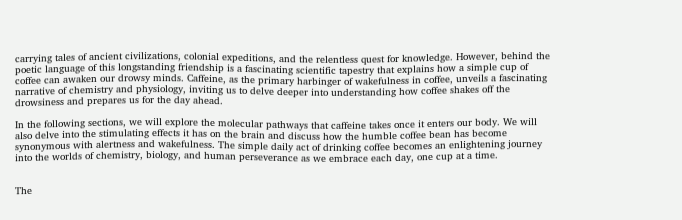carrying tales of ancient civilizations, colonial expeditions, and the relentless quest for knowledge. However, behind the poetic language of this longstanding friendship is a fascinating scientific tapestry that explains how a simple cup of coffee can awaken our drowsy minds. Caffeine, as the primary harbinger of wakefulness in coffee, unveils a fascinating narrative of chemistry and physiology, inviting us to delve deeper into understanding how coffee shakes off the drowsiness and prepares us for the day ahead.

In the following sections, we will explore the molecular pathways that caffeine takes once it enters our body. We will also delve into the stimulating effects it has on the brain and discuss how the humble coffee bean has become synonymous with alertness and wakefulness. The simple daily act of drinking coffee becomes an enlightening journey into the worlds of chemistry, biology, and human perseverance as we embrace each day, one cup at a time.


The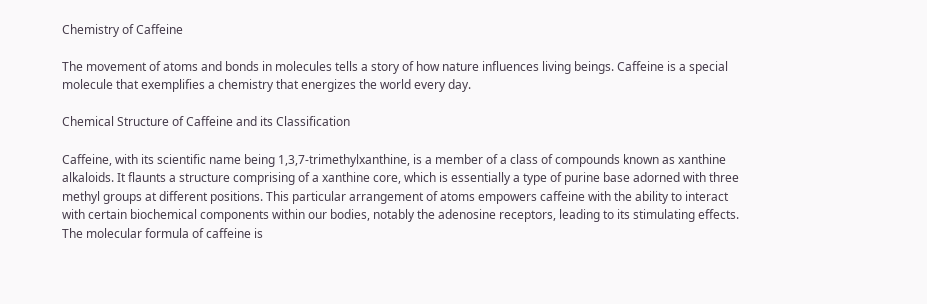Chemistry of Caffeine

The movement of atoms and bonds in molecules tells a story of how nature influences living beings. Caffeine is a special molecule that exemplifies a chemistry that energizes the world every day.

Chemical Structure of Caffeine and its Classification

Caffeine, with its scientific name being 1,3,7-trimethylxanthine, is a member of a class of compounds known as xanthine alkaloids. It flaunts a structure comprising of a xanthine core, which is essentially a type of purine base adorned with three methyl groups at different positions. This particular arrangement of atoms empowers caffeine with the ability to interact with certain biochemical components within our bodies, notably the adenosine receptors, leading to its stimulating effects. The molecular formula of caffeine is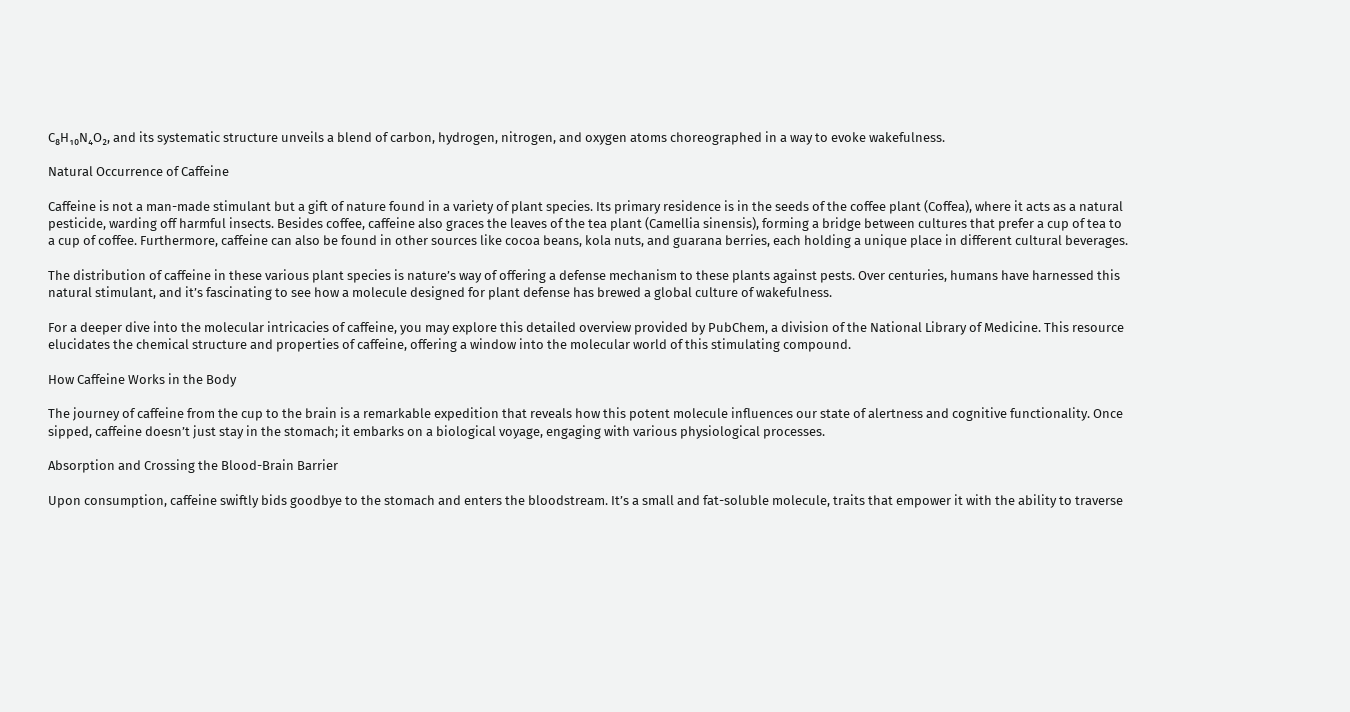C₈H₁₀N₄O₂, and its systematic structure unveils a blend of carbon, hydrogen, nitrogen, and oxygen atoms choreographed in a way to evoke wakefulness.

Natural Occurrence of Caffeine

Caffeine is not a man-made stimulant but a gift of nature found in a variety of plant species. Its primary residence is in the seeds of the coffee plant (Coffea), where it acts as a natural pesticide, warding off harmful insects. Besides coffee, caffeine also graces the leaves of the tea plant (Camellia sinensis), forming a bridge between cultures that prefer a cup of tea to a cup of coffee. Furthermore, caffeine can also be found in other sources like cocoa beans, kola nuts, and guarana berries, each holding a unique place in different cultural beverages.

The distribution of caffeine in these various plant species is nature’s way of offering a defense mechanism to these plants against pests. Over centuries, humans have harnessed this natural stimulant, and it’s fascinating to see how a molecule designed for plant defense has brewed a global culture of wakefulness.

For a deeper dive into the molecular intricacies of caffeine, you may explore this detailed overview provided by PubChem, a division of the National Library of Medicine. This resource elucidates the chemical structure and properties of caffeine, offering a window into the molecular world of this stimulating compound.

How Caffeine Works in the Body

The journey of caffeine from the cup to the brain is a remarkable expedition that reveals how this potent molecule influences our state of alertness and cognitive functionality. Once sipped, caffeine doesn’t just stay in the stomach; it embarks on a biological voyage, engaging with various physiological processes.

Absorption and Crossing the Blood-Brain Barrier

Upon consumption, caffeine swiftly bids goodbye to the stomach and enters the bloodstream. It’s a small and fat-soluble molecule, traits that empower it with the ability to traverse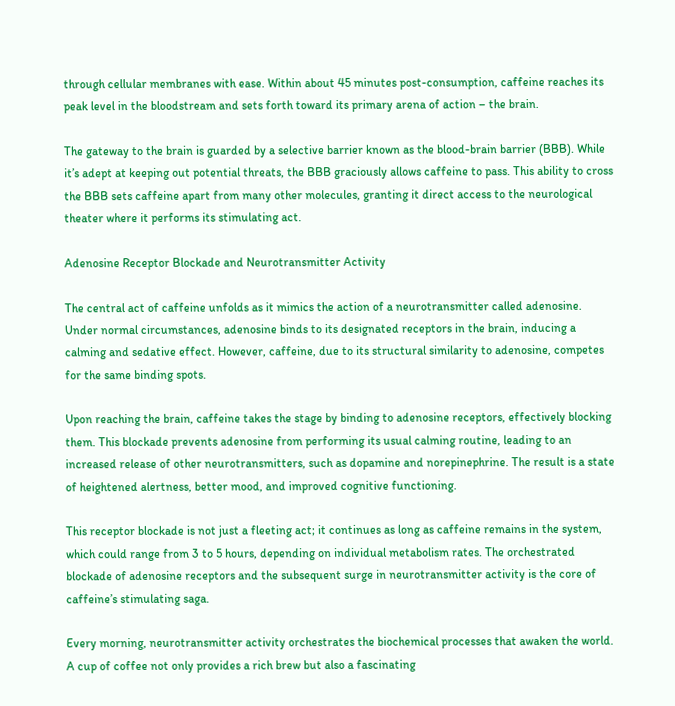through cellular membranes with ease. Within about 45 minutes post-consumption, caffeine reaches its peak level in the bloodstream and sets forth toward its primary arena of action – the brain.

The gateway to the brain is guarded by a selective barrier known as the blood-brain barrier (BBB). While it’s adept at keeping out potential threats, the BBB graciously allows caffeine to pass. This ability to cross the BBB sets caffeine apart from many other molecules, granting it direct access to the neurological theater where it performs its stimulating act.

Adenosine Receptor Blockade and Neurotransmitter Activity

The central act of caffeine unfolds as it mimics the action of a neurotransmitter called adenosine. Under normal circumstances, adenosine binds to its designated receptors in the brain, inducing a calming and sedative effect. However, caffeine, due to its structural similarity to adenosine, competes for the same binding spots.

Upon reaching the brain, caffeine takes the stage by binding to adenosine receptors, effectively blocking them. This blockade prevents adenosine from performing its usual calming routine, leading to an increased release of other neurotransmitters, such as dopamine and norepinephrine. The result is a state of heightened alertness, better mood, and improved cognitive functioning.

This receptor blockade is not just a fleeting act; it continues as long as caffeine remains in the system, which could range from 3 to 5 hours, depending on individual metabolism rates. The orchestrated blockade of adenosine receptors and the subsequent surge in neurotransmitter activity is the core of caffeine’s stimulating saga.

Every morning, neurotransmitter activity orchestrates the biochemical processes that awaken the world. A cup of coffee not only provides a rich brew but also a fascinating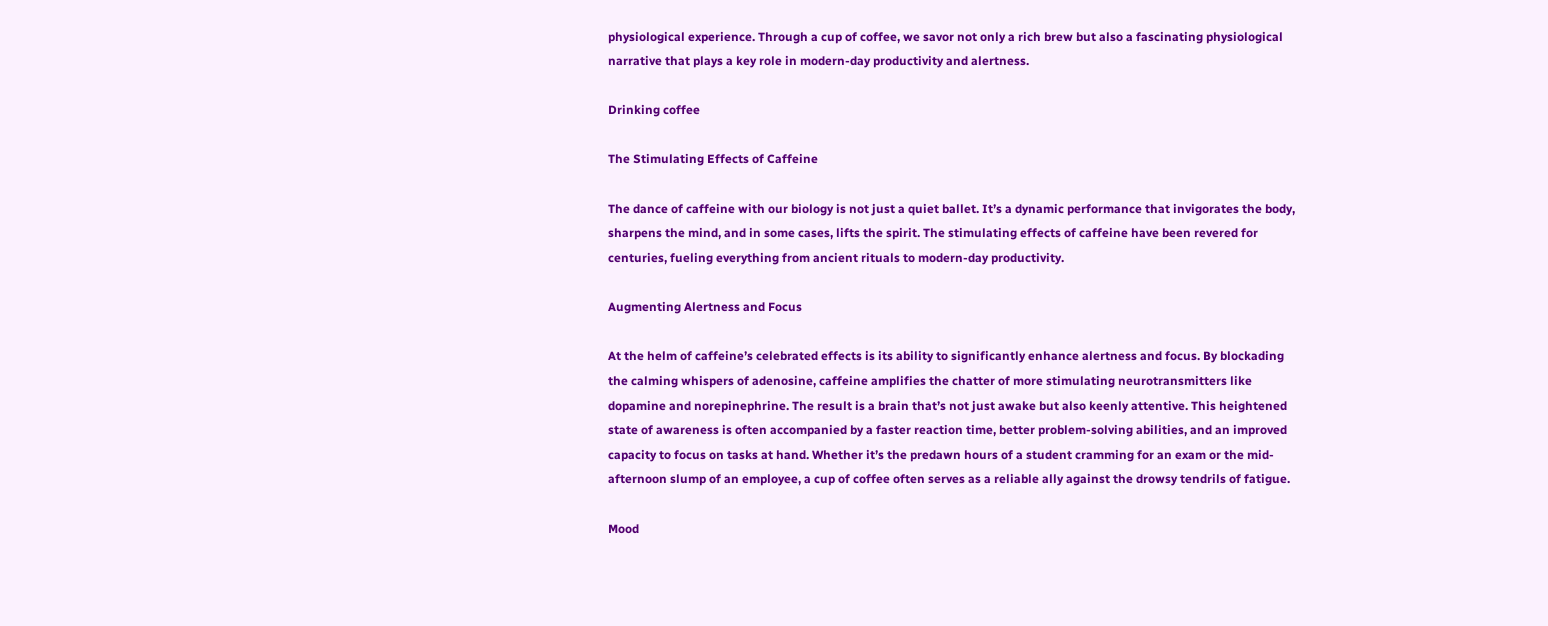physiological experience. Through a cup of coffee, we savor not only a rich brew but also a fascinating physiological narrative that plays a key role in modern-day productivity and alertness.

Drinking coffee

The Stimulating Effects of Caffeine

The dance of caffeine with our biology is not just a quiet ballet. It’s a dynamic performance that invigorates the body, sharpens the mind, and in some cases, lifts the spirit. The stimulating effects of caffeine have been revered for centuries, fueling everything from ancient rituals to modern-day productivity.

Augmenting Alertness and Focus

At the helm of caffeine’s celebrated effects is its ability to significantly enhance alertness and focus. By blockading the calming whispers of adenosine, caffeine amplifies the chatter of more stimulating neurotransmitters like dopamine and norepinephrine. The result is a brain that’s not just awake but also keenly attentive. This heightened state of awareness is often accompanied by a faster reaction time, better problem-solving abilities, and an improved capacity to focus on tasks at hand. Whether it’s the predawn hours of a student cramming for an exam or the mid-afternoon slump of an employee, a cup of coffee often serves as a reliable ally against the drowsy tendrils of fatigue.

Mood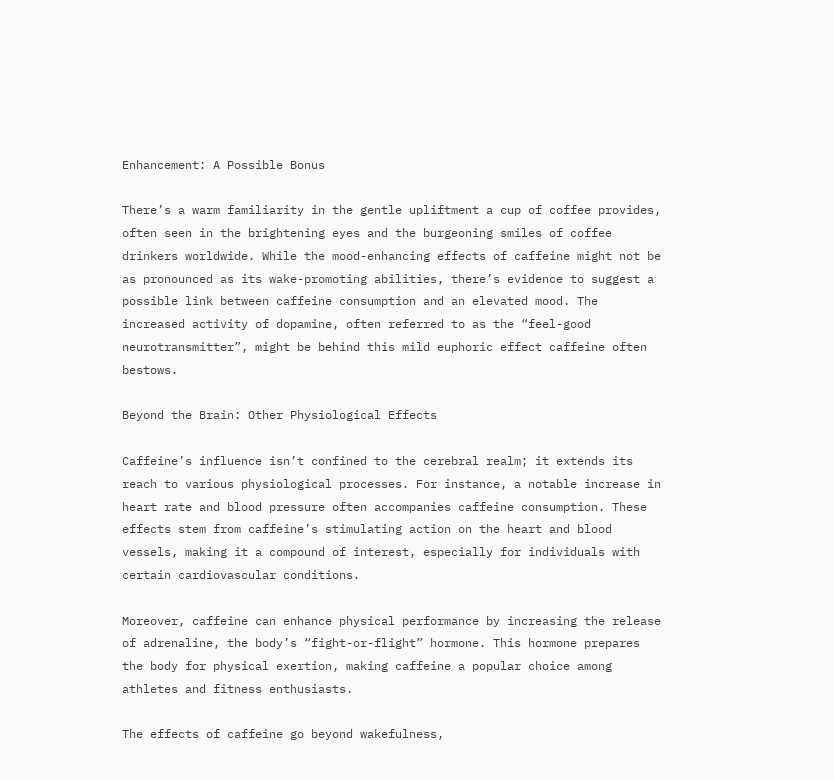Enhancement: A Possible Bonus

There’s a warm familiarity in the gentle upliftment a cup of coffee provides, often seen in the brightening eyes and the burgeoning smiles of coffee drinkers worldwide. While the mood-enhancing effects of caffeine might not be as pronounced as its wake-promoting abilities, there’s evidence to suggest a possible link between caffeine consumption and an elevated mood. The increased activity of dopamine, often referred to as the “feel-good neurotransmitter”, might be behind this mild euphoric effect caffeine often bestows.

Beyond the Brain: Other Physiological Effects

Caffeine’s influence isn’t confined to the cerebral realm; it extends its reach to various physiological processes. For instance, a notable increase in heart rate and blood pressure often accompanies caffeine consumption. These effects stem from caffeine’s stimulating action on the heart and blood vessels, making it a compound of interest, especially for individuals with certain cardiovascular conditions.

Moreover, caffeine can enhance physical performance by increasing the release of adrenaline, the body’s “fight-or-flight” hormone. This hormone prepares the body for physical exertion, making caffeine a popular choice among athletes and fitness enthusiasts.

The effects of caffeine go beyond wakefulness,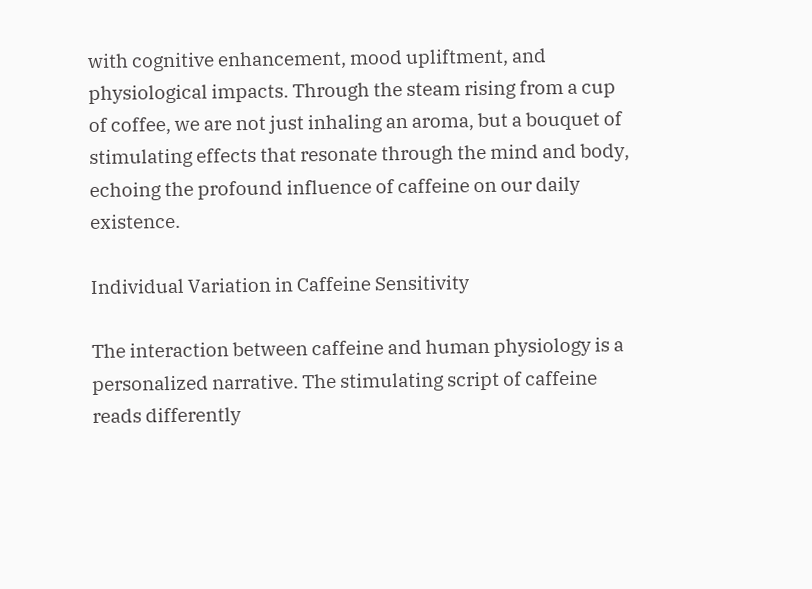with cognitive enhancement, mood upliftment, and physiological impacts. Through the steam rising from a cup of coffee, we are not just inhaling an aroma, but a bouquet of stimulating effects that resonate through the mind and body, echoing the profound influence of caffeine on our daily existence.

Individual Variation in Caffeine Sensitivity

The interaction between caffeine and human physiology is a personalized narrative. The stimulating script of caffeine reads differently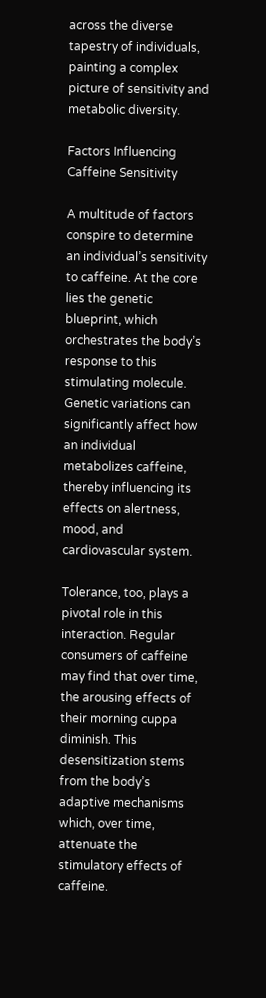across the diverse tapestry of individuals, painting a complex picture of sensitivity and metabolic diversity.

Factors Influencing Caffeine Sensitivity

A multitude of factors conspire to determine an individual’s sensitivity to caffeine. At the core lies the genetic blueprint, which orchestrates the body’s response to this stimulating molecule. Genetic variations can significantly affect how an individual metabolizes caffeine, thereby influencing its effects on alertness, mood, and cardiovascular system.

Tolerance, too, plays a pivotal role in this interaction. Regular consumers of caffeine may find that over time, the arousing effects of their morning cuppa diminish. This desensitization stems from the body’s adaptive mechanisms which, over time, attenuate the stimulatory effects of caffeine.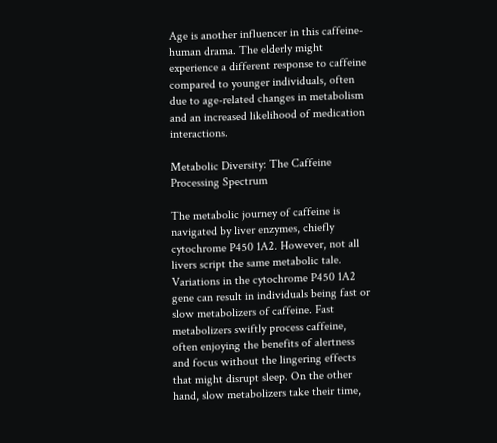Age is another influencer in this caffeine-human drama. The elderly might experience a different response to caffeine compared to younger individuals, often due to age-related changes in metabolism and an increased likelihood of medication interactions.

Metabolic Diversity: The Caffeine Processing Spectrum

The metabolic journey of caffeine is navigated by liver enzymes, chiefly cytochrome P450 1A2. However, not all livers script the same metabolic tale. Variations in the cytochrome P450 1A2 gene can result in individuals being fast or slow metabolizers of caffeine. Fast metabolizers swiftly process caffeine, often enjoying the benefits of alertness and focus without the lingering effects that might disrupt sleep. On the other hand, slow metabolizers take their time,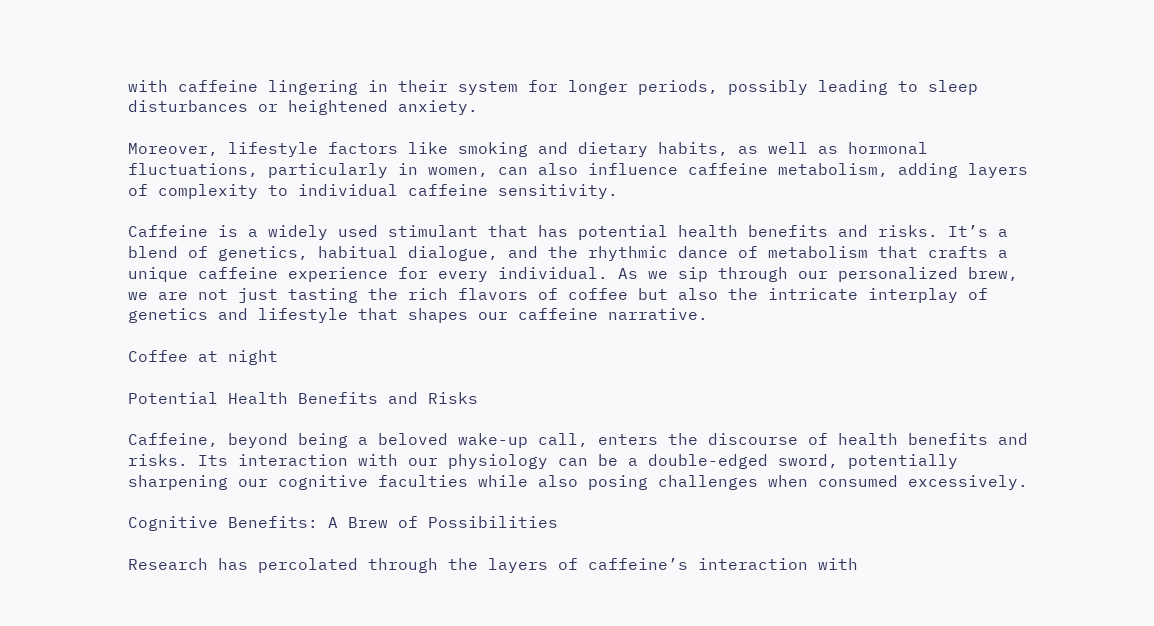with caffeine lingering in their system for longer periods, possibly leading to sleep disturbances or heightened anxiety.

Moreover, lifestyle factors like smoking and dietary habits, as well as hormonal fluctuations, particularly in women, can also influence caffeine metabolism, adding layers of complexity to individual caffeine sensitivity.

Caffeine is a widely used stimulant that has potential health benefits and risks. It’s a blend of genetics, habitual dialogue, and the rhythmic dance of metabolism that crafts a unique caffeine experience for every individual. As we sip through our personalized brew, we are not just tasting the rich flavors of coffee but also the intricate interplay of genetics and lifestyle that shapes our caffeine narrative.

Coffee at night

Potential Health Benefits and Risks

Caffeine, beyond being a beloved wake-up call, enters the discourse of health benefits and risks. Its interaction with our physiology can be a double-edged sword, potentially sharpening our cognitive faculties while also posing challenges when consumed excessively.

Cognitive Benefits: A Brew of Possibilities

Research has percolated through the layers of caffeine’s interaction with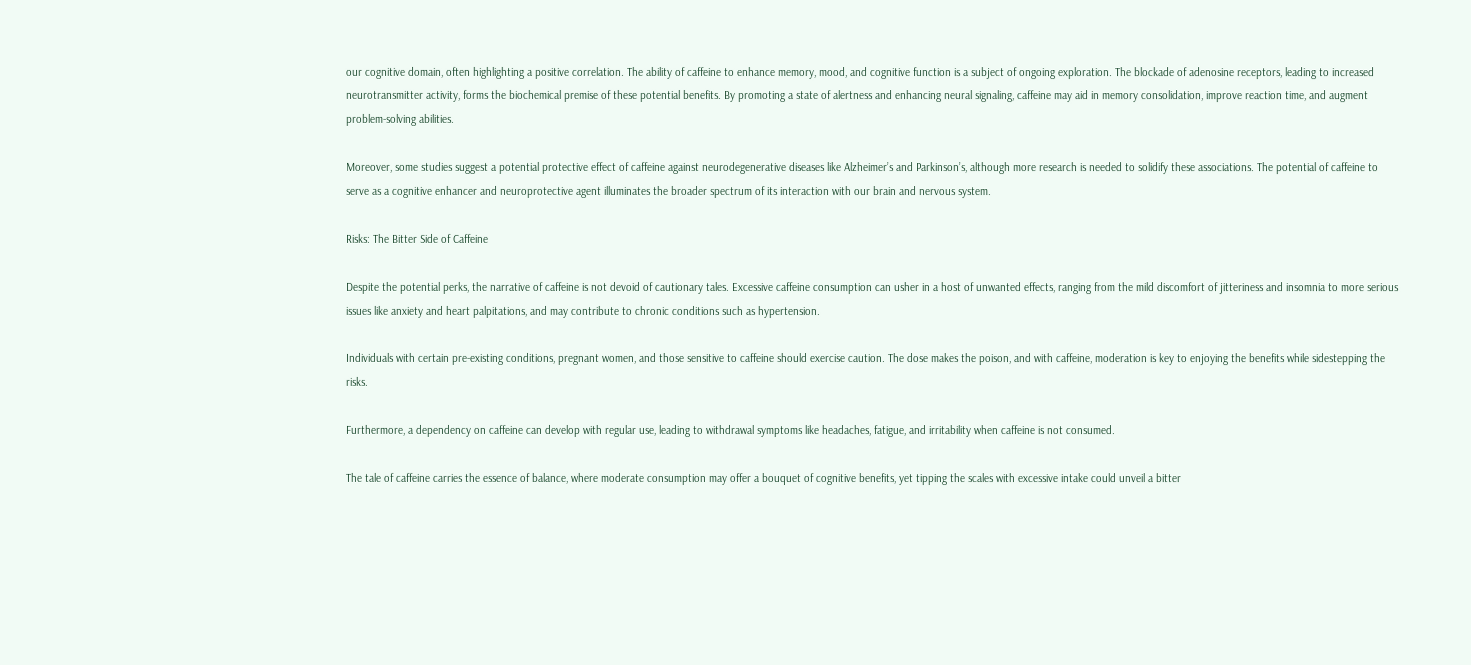our cognitive domain, often highlighting a positive correlation. The ability of caffeine to enhance memory, mood, and cognitive function is a subject of ongoing exploration. The blockade of adenosine receptors, leading to increased neurotransmitter activity, forms the biochemical premise of these potential benefits. By promoting a state of alertness and enhancing neural signaling, caffeine may aid in memory consolidation, improve reaction time, and augment problem-solving abilities.

Moreover, some studies suggest a potential protective effect of caffeine against neurodegenerative diseases like Alzheimer’s and Parkinson’s, although more research is needed to solidify these associations. The potential of caffeine to serve as a cognitive enhancer and neuroprotective agent illuminates the broader spectrum of its interaction with our brain and nervous system.

Risks: The Bitter Side of Caffeine

Despite the potential perks, the narrative of caffeine is not devoid of cautionary tales. Excessive caffeine consumption can usher in a host of unwanted effects, ranging from the mild discomfort of jitteriness and insomnia to more serious issues like anxiety and heart palpitations, and may contribute to chronic conditions such as hypertension.

Individuals with certain pre-existing conditions, pregnant women, and those sensitive to caffeine should exercise caution. The dose makes the poison, and with caffeine, moderation is key to enjoying the benefits while sidestepping the risks.

Furthermore, a dependency on caffeine can develop with regular use, leading to withdrawal symptoms like headaches, fatigue, and irritability when caffeine is not consumed.

The tale of caffeine carries the essence of balance, where moderate consumption may offer a bouquet of cognitive benefits, yet tipping the scales with excessive intake could unveil a bitter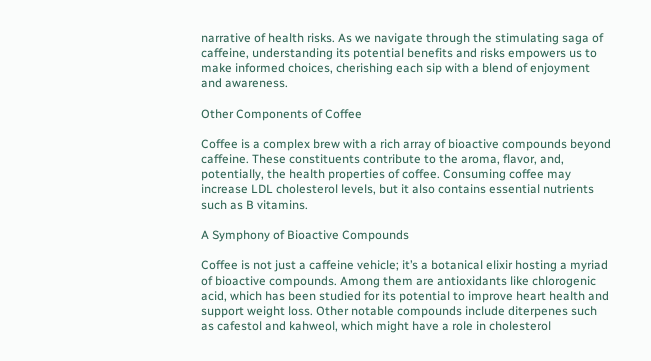narrative of health risks. As we navigate through the stimulating saga of caffeine, understanding its potential benefits and risks empowers us to make informed choices, cherishing each sip with a blend of enjoyment and awareness.

Other Components of Coffee

Coffee is a complex brew with a rich array of bioactive compounds beyond caffeine. These constituents contribute to the aroma, flavor, and, potentially, the health properties of coffee. Consuming coffee may increase LDL cholesterol levels, but it also contains essential nutrients such as B vitamins.

A Symphony of Bioactive Compounds

Coffee is not just a caffeine vehicle; it’s a botanical elixir hosting a myriad of bioactive compounds. Among them are antioxidants like chlorogenic acid, which has been studied for its potential to improve heart health and support weight loss. Other notable compounds include diterpenes such as cafestol and kahweol, which might have a role in cholesterol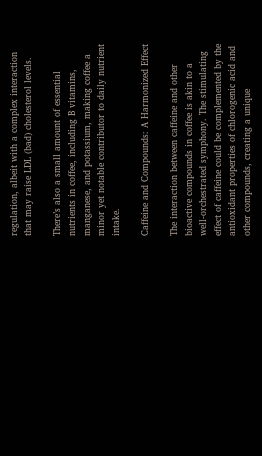regulation, albeit with a complex interaction that may raise LDL (bad) cholesterol levels.

There’s also a small amount of essential nutrients in coffee, including B vitamins, manganese, and potassium, making coffee a minor yet notable contributor to daily nutrient intake.

Caffeine and Compounds: A Harmonized Effect

The interaction between caffeine and other bioactive compounds in coffee is akin to a well-orchestrated symphony. The stimulating effect of caffeine could be complemented by the antioxidant properties of chlorogenic acid and other compounds, creating a unique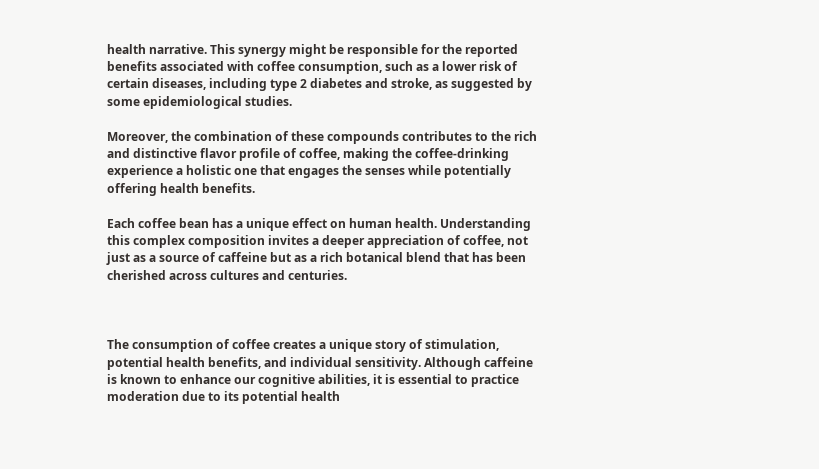health narrative. This synergy might be responsible for the reported benefits associated with coffee consumption, such as a lower risk of certain diseases, including type 2 diabetes and stroke, as suggested by some epidemiological studies.

Moreover, the combination of these compounds contributes to the rich and distinctive flavor profile of coffee, making the coffee-drinking experience a holistic one that engages the senses while potentially offering health benefits.

Each coffee bean has a unique effect on human health. Understanding this complex composition invites a deeper appreciation of coffee, not just as a source of caffeine but as a rich botanical blend that has been cherished across cultures and centuries.



The consumption of coffee creates a unique story of stimulation, potential health benefits, and individual sensitivity. Although caffeine is known to enhance our cognitive abilities, it is essential to practice moderation due to its potential health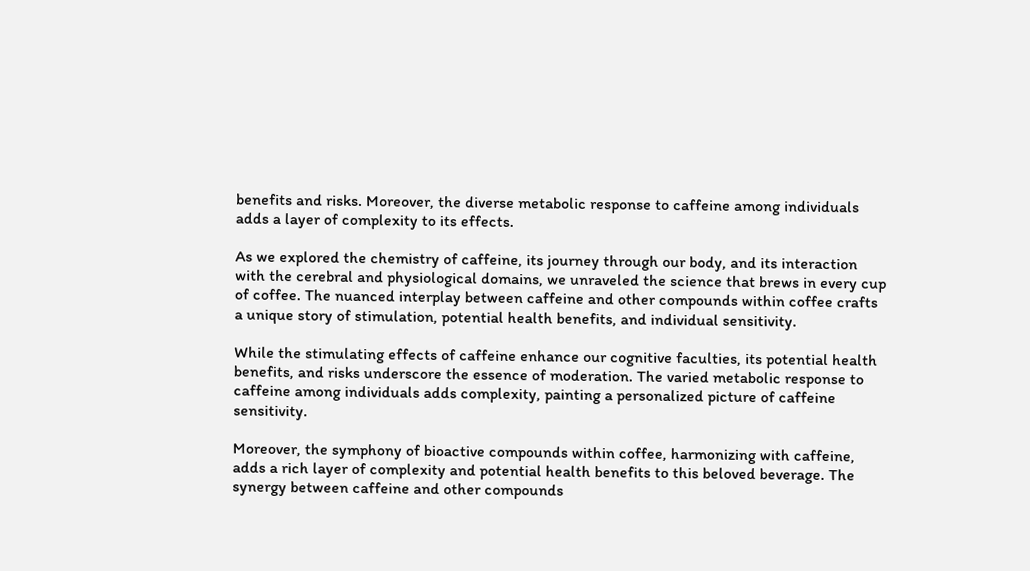benefits and risks. Moreover, the diverse metabolic response to caffeine among individuals adds a layer of complexity to its effects.

As we explored the chemistry of caffeine, its journey through our body, and its interaction with the cerebral and physiological domains, we unraveled the science that brews in every cup of coffee. The nuanced interplay between caffeine and other compounds within coffee crafts a unique story of stimulation, potential health benefits, and individual sensitivity.

While the stimulating effects of caffeine enhance our cognitive faculties, its potential health benefits, and risks underscore the essence of moderation. The varied metabolic response to caffeine among individuals adds complexity, painting a personalized picture of caffeine sensitivity.

Moreover, the symphony of bioactive compounds within coffee, harmonizing with caffeine, adds a rich layer of complexity and potential health benefits to this beloved beverage. The synergy between caffeine and other compounds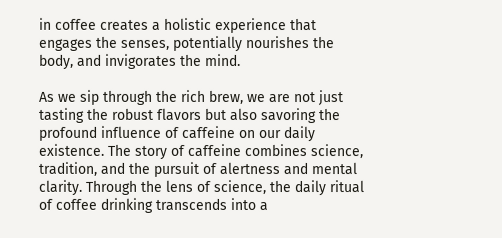in coffee creates a holistic experience that engages the senses, potentially nourishes the body, and invigorates the mind.

As we sip through the rich brew, we are not just tasting the robust flavors but also savoring the profound influence of caffeine on our daily existence. The story of caffeine combines science, tradition, and the pursuit of alertness and mental clarity. Through the lens of science, the daily ritual of coffee drinking transcends into a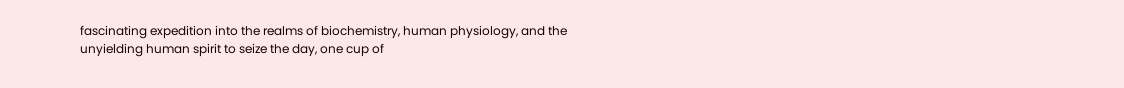fascinating expedition into the realms of biochemistry, human physiology, and the unyielding human spirit to seize the day, one cup of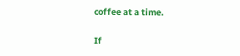coffee at a time.

If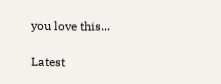you love this...

Latest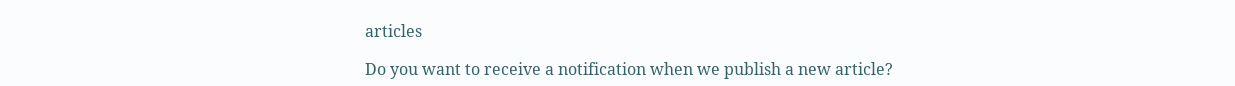articles

Do you want to receive a notification when we publish a new article?